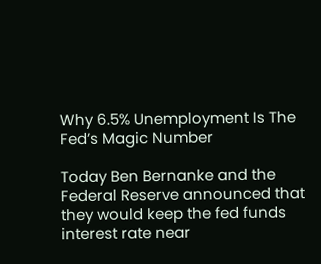Why 6.5% Unemployment Is The Fed’s Magic Number

Today Ben Bernanke and the Federal Reserve announced that they would keep the fed funds interest rate near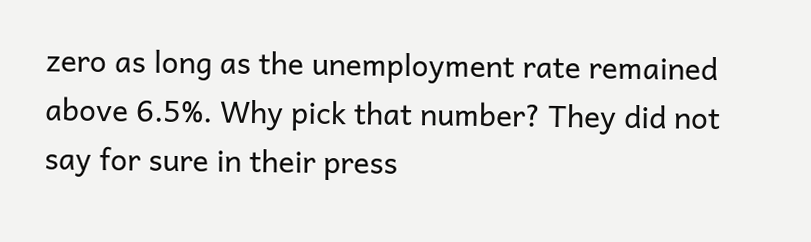zero as long as the unemployment rate remained above 6.5%. Why pick that number? They did not say for sure in their press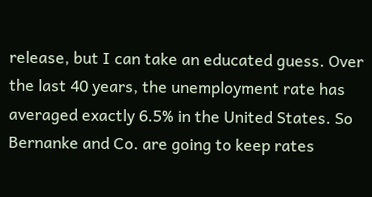release, but I can take an educated guess. Over the last 40 years, the unemployment rate has averaged exactly 6.5% in the United States. So Bernanke and Co. are going to keep rates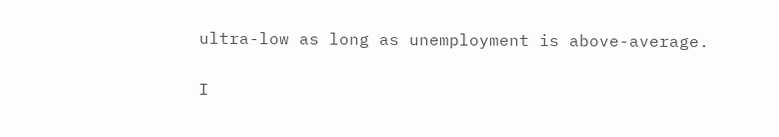ultra-low as long as unemployment is above-average.

I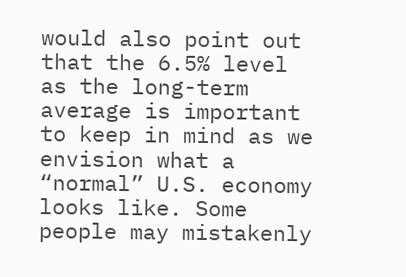would also point out that the 6.5% level as the long-term average is important to keep in mind as we envision what a “normal” U.S. economy looks like. Some people may mistakenly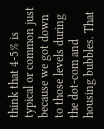think that 4-5% is typical or common just because we got down to those levels during the dot-com and housing bubbles. That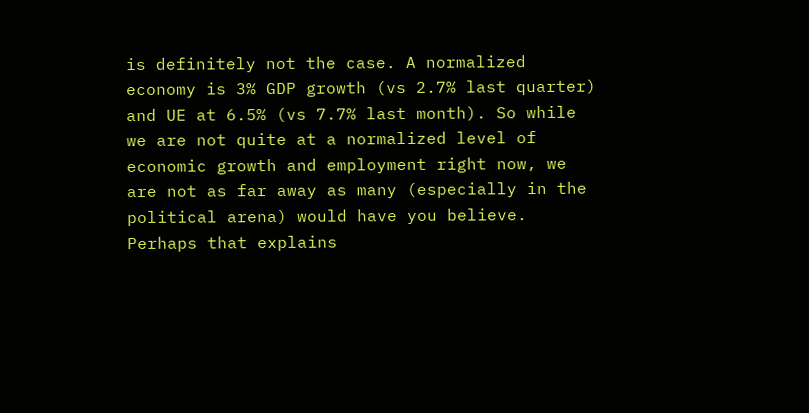is definitely not the case. A normalized economy is 3% GDP growth (vs 2.7% last quarter) and UE at 6.5% (vs 7.7% last month). So while we are not quite at a normalized level of economic growth and employment right now, we are not as far away as many (especially in the political arena) would have you believe. Perhaps that explains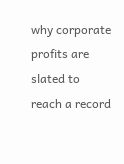why corporate profits are slated to reach a record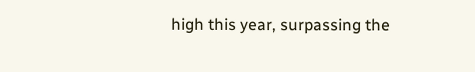high this year, surpassing the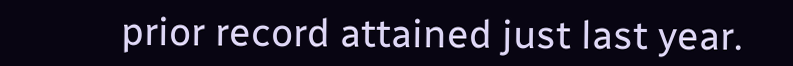prior record attained just last year.